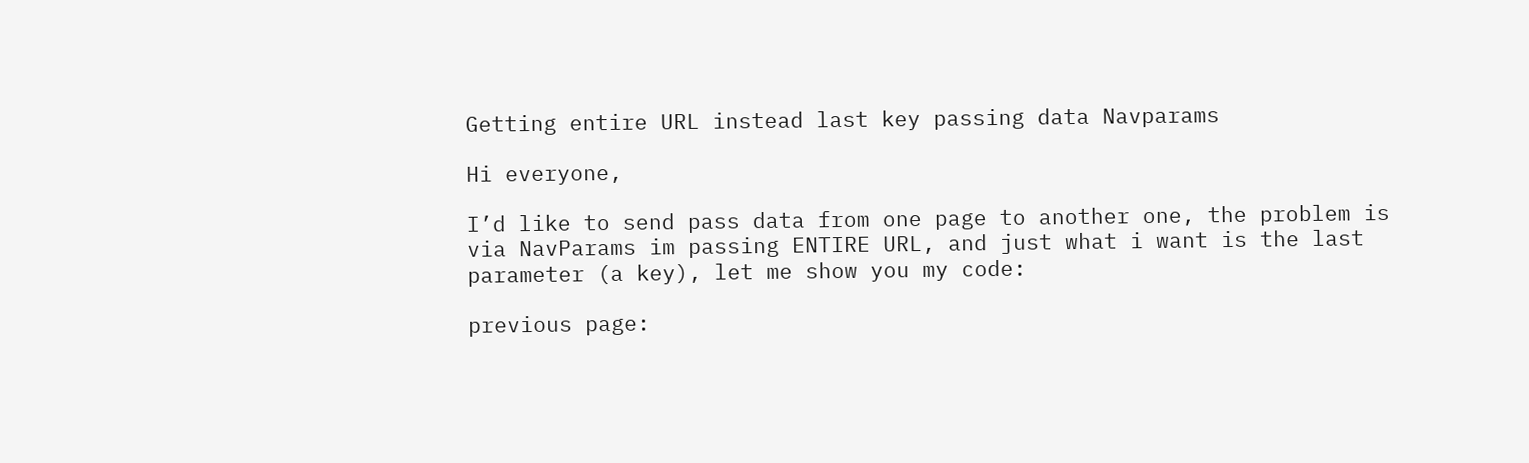Getting entire URL instead last key passing data Navparams

Hi everyone,

I’d like to send pass data from one page to another one, the problem is via NavParams im passing ENTIRE URL, and just what i want is the last parameter (a key), let me show you my code:

previous page: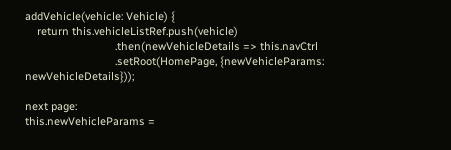addVehicle(vehicle: Vehicle) {
    return this.vehicleListRef.push(vehicle)
                              .then(newVehicleDetails => this.navCtrl
                              .setRoot(HomePage, {newVehicleParams: newVehicleDetails}));

next page:
this.newVehicleParams =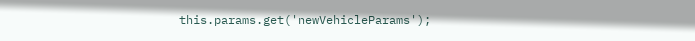this.params.get('newVehicleParams');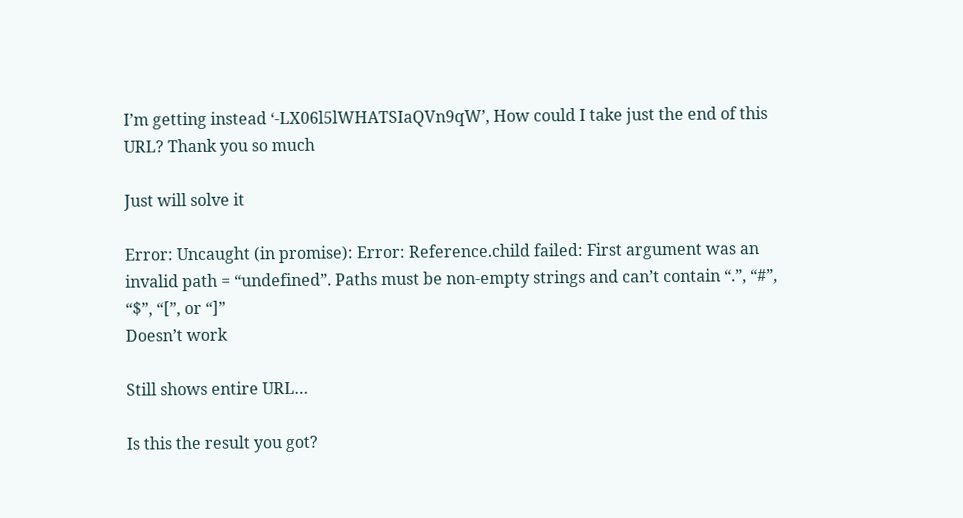I’m getting instead ‘-LX06l5lWHATSIaQVn9qW’, How could I take just the end of this URL? Thank you so much

Just will solve it

Error: Uncaught (in promise): Error: Reference.child failed: First argument was an invalid path = “undefined”. Paths must be non-empty strings and can’t contain “.”, “#”, “$”, “[”, or “]”
Doesn’t work

Still shows entire URL…

Is this the result you got?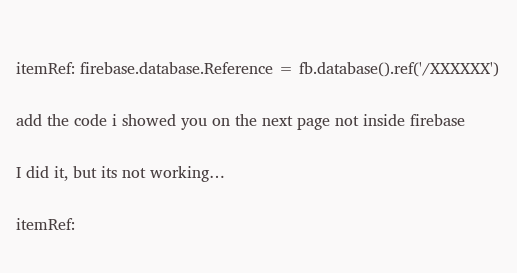itemRef: firebase.database.Reference = fb.database().ref('/XXXXXX')

add the code i showed you on the next page not inside firebase

I did it, but its not working…

itemRef: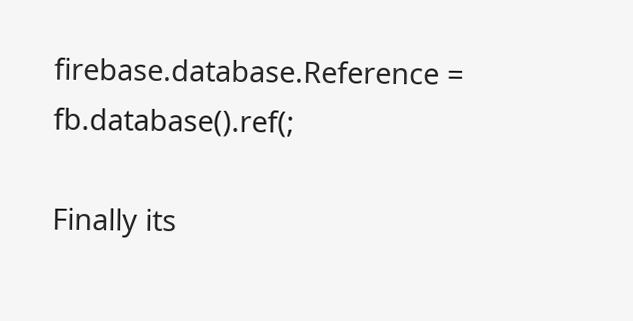firebase.database.Reference = fb.database().ref(;

Finally its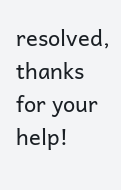resolved, thanks for your help!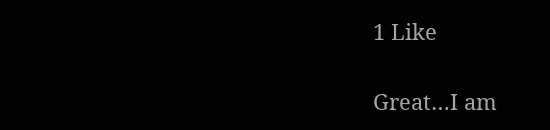1 Like

Great…I am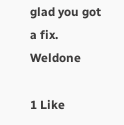glad you got a fix. Weldone

1 Like